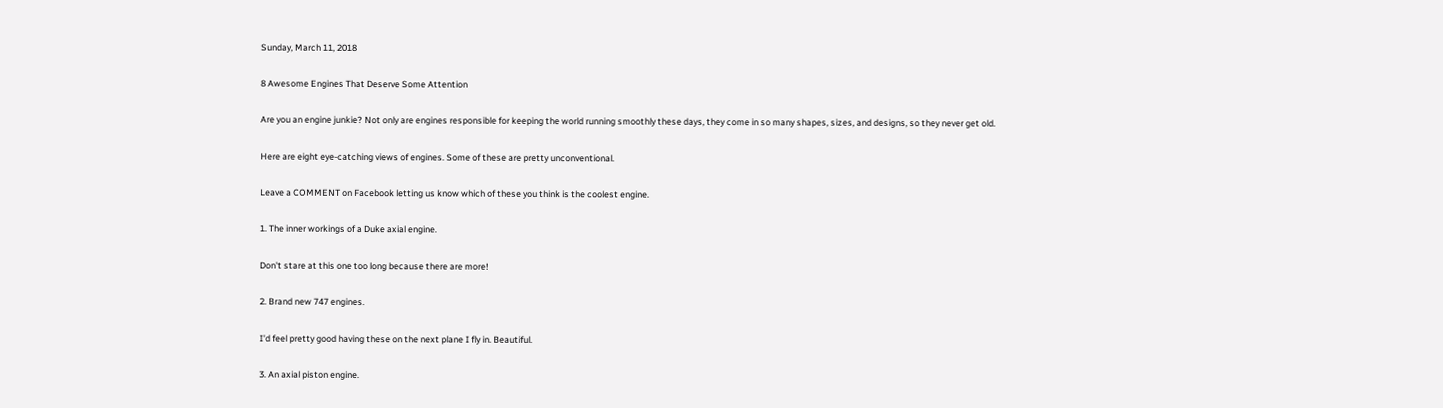Sunday, March 11, 2018

8 Awesome Engines That Deserve Some Attention

Are you an engine junkie? Not only are engines responsible for keeping the world running smoothly these days, they come in so many shapes, sizes, and designs, so they never get old.

Here are eight eye-catching views of engines. Some of these are pretty unconventional.

Leave a COMMENT on Facebook letting us know which of these you think is the coolest engine.

1. The inner workings of a Duke axial engine.

Don't stare at this one too long because there are more!

2. Brand new 747 engines.

I'd feel pretty good having these on the next plane I fly in. Beautiful.

3. An axial piston engine.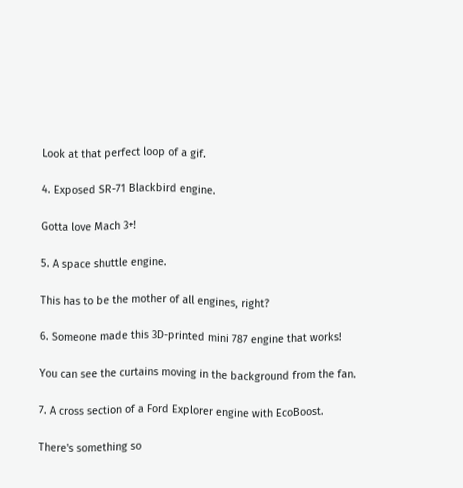Look at that perfect loop of a gif.

4. Exposed SR-71 Blackbird engine.

Gotta love Mach 3+!

5. A space shuttle engine.

This has to be the mother of all engines, right?

6. Someone made this 3D-printed mini 787 engine that works!

You can see the curtains moving in the background from the fan.

7. A cross section of a Ford Explorer engine with EcoBoost.

There's something so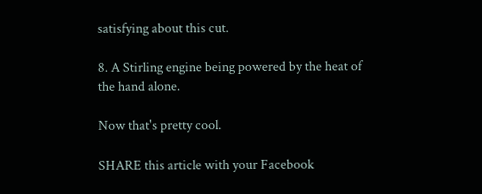satisfying about this cut.

8. A Stirling engine being powered by the heat of the hand alone.

Now that's pretty cool.

SHARE this article with your Facebook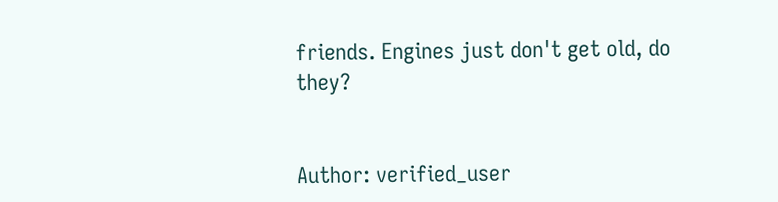friends. Engines just don't get old, do they?


Author: verified_user